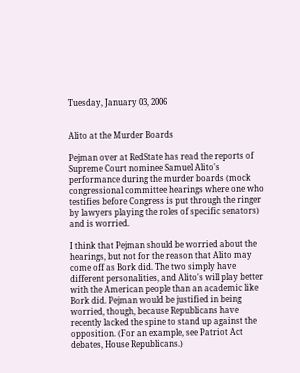Tuesday, January 03, 2006


Alito at the Murder Boards

Pejman over at RedState has read the reports of Supreme Court nominee Samuel Alito's performance during the murder boards (mock congressional committee hearings where one who testifies before Congress is put through the ringer by lawyers playing the roles of specific senators) and is worried.

I think that Pejman should be worried about the hearings, but not for the reason that Alito may come off as Bork did. The two simply have different personalities, and Alito's will play better with the American people than an academic like Bork did. Pejman would be justified in being worried, though, because Republicans have recently lacked the spine to stand up against the opposition. (For an example, see Patriot Act debates, House Republicans.)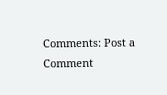Comments: Post a Comment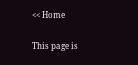<< Home

This page is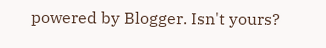powered by Blogger. Isn't yours?